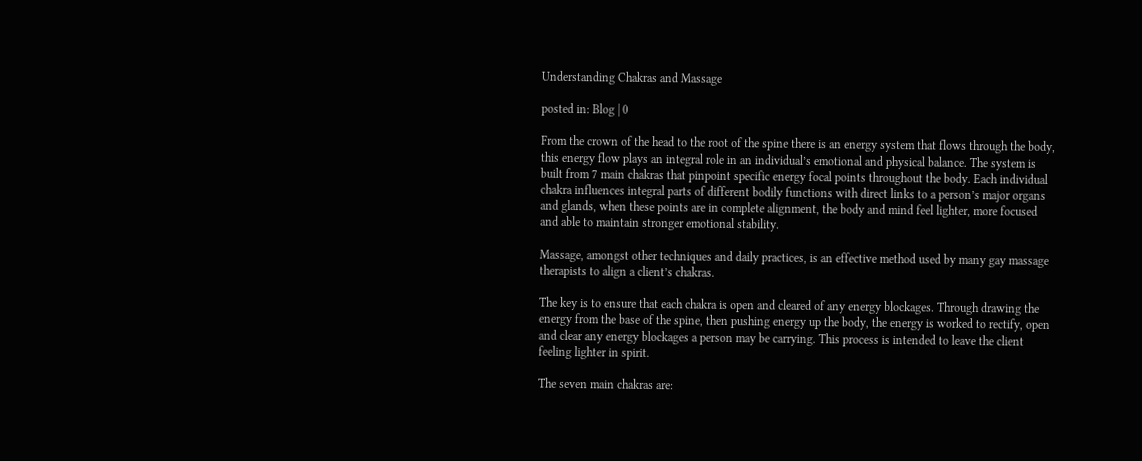Understanding Chakras and Massage

posted in: Blog | 0

From the crown of the head to the root of the spine there is an energy system that flows through the body, this energy flow plays an integral role in an individual’s emotional and physical balance. The system is built from 7 main chakras that pinpoint specific energy focal points throughout the body. Each individual chakra influences integral parts of different bodily functions with direct links to a person’s major organs and glands, when these points are in complete alignment, the body and mind feel lighter, more focused and able to maintain stronger emotional stability.

Massage, amongst other techniques and daily practices, is an effective method used by many gay massage therapists to align a client’s chakras.

The key is to ensure that each chakra is open and cleared of any energy blockages. Through drawing the energy from the base of the spine, then pushing energy up the body, the energy is worked to rectify, open and clear any energy blockages a person may be carrying. This process is intended to leave the client feeling lighter in spirit.

The seven main chakras are: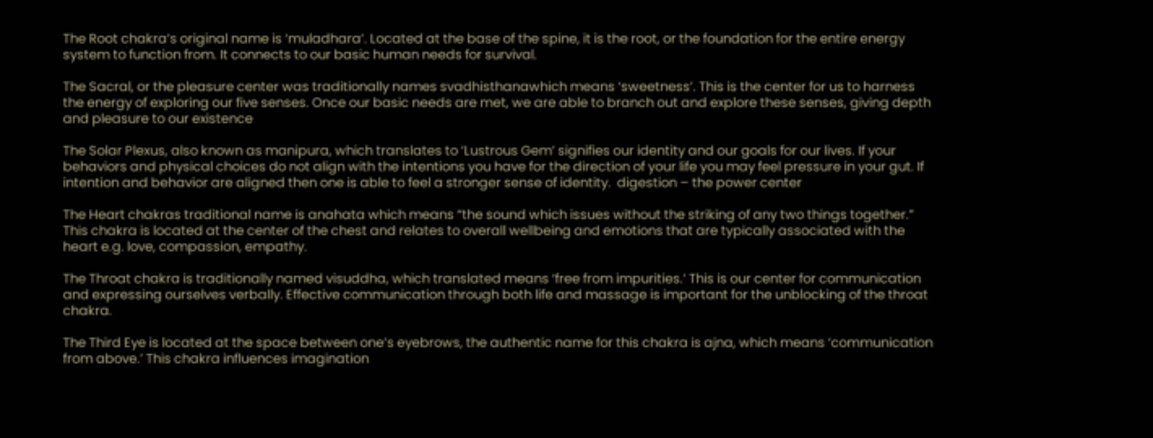The Root chakra’s original name is ‘muladhara’. Located at the base of the spine, it is the root, or the foundation for the entire energy system to function from. It connects to our basic human needs for survival.

The Sacral, or the pleasure center was traditionally names svadhisthanawhich means ‘sweetness’. This is the center for us to harness the energy of exploring our five senses. Once our basic needs are met, we are able to branch out and explore these senses, giving depth and pleasure to our existence

The Solar Plexus, also known as manipura, which translates to ‘Lustrous Gem’ signifies our identity and our goals for our lives. If your behaviors and physical choices do not align with the intentions you have for the direction of your life you may feel pressure in your gut. If intention and behavior are aligned then one is able to feel a stronger sense of identity.  digestion – the power center

The Heart chakras traditional name is anahata which means “the sound which issues without the striking of any two things together.” This chakra is located at the center of the chest and relates to overall wellbeing and emotions that are typically associated with the heart e.g. love, compassion, empathy.

The Throat chakra is traditionally named visuddha, which translated means ‘free from impurities.’ This is our center for communication and expressing ourselves verbally. Effective communication through both life and massage is important for the unblocking of the throat chakra.

The Third Eye is located at the space between one’s eyebrows, the authentic name for this chakra is ajna, which means ‘communication from above.’ This chakra influences imagination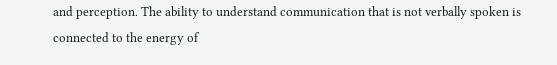and perception. The ability to understand communication that is not verbally spoken is connected to the energy of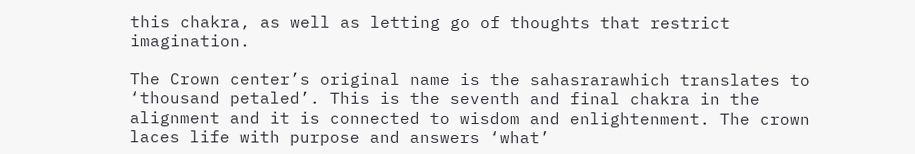this chakra, as well as letting go of thoughts that restrict imagination.

The Crown center’s original name is the sahasrarawhich translates to ‘thousand petaled’. This is the seventh and final chakra in the alignment and it is connected to wisdom and enlightenment. The crown laces life with purpose and answers ‘what’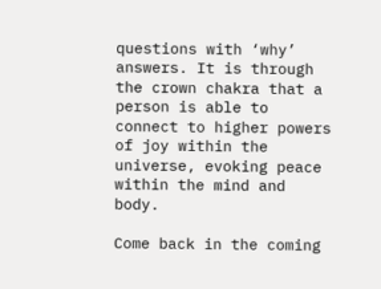questions with ‘why’ answers. It is through the crown chakra that a person is able to connect to higher powers of joy within the universe, evoking peace within the mind and body.

Come back in the coming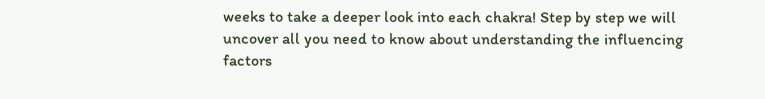weeks to take a deeper look into each chakra! Step by step we will uncover all you need to know about understanding the influencing factors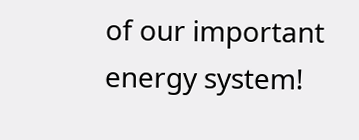of our important energy system!